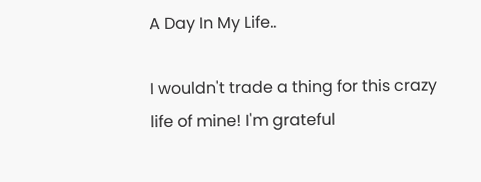A Day In My Life..

I wouldn't trade a thing for this crazy life of mine! I'm grateful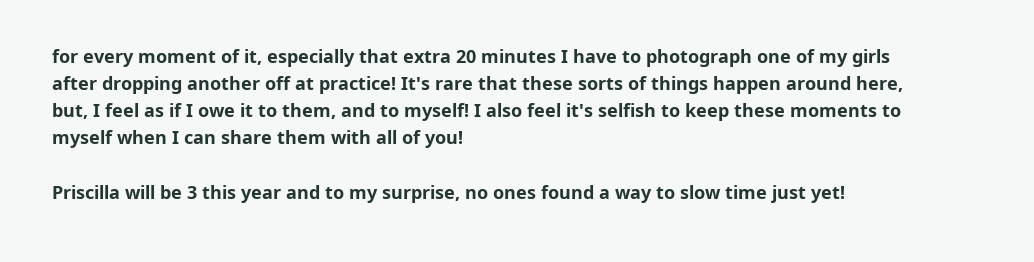for every moment of it, especially that extra 20 minutes I have to photograph one of my girls after dropping another off at practice! It's rare that these sorts of things happen around here, but, I feel as if I owe it to them, and to myself! I also feel it's selfish to keep these moments to myself when I can share them with all of you!

Priscilla will be 3 this year and to my surprise, no ones found a way to slow time just yet!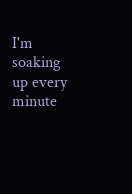I'm soaking up every minute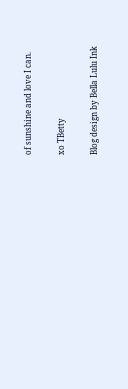of sunshine and love I can.

xo TBetty

Blog design by Bella Lulu Ink